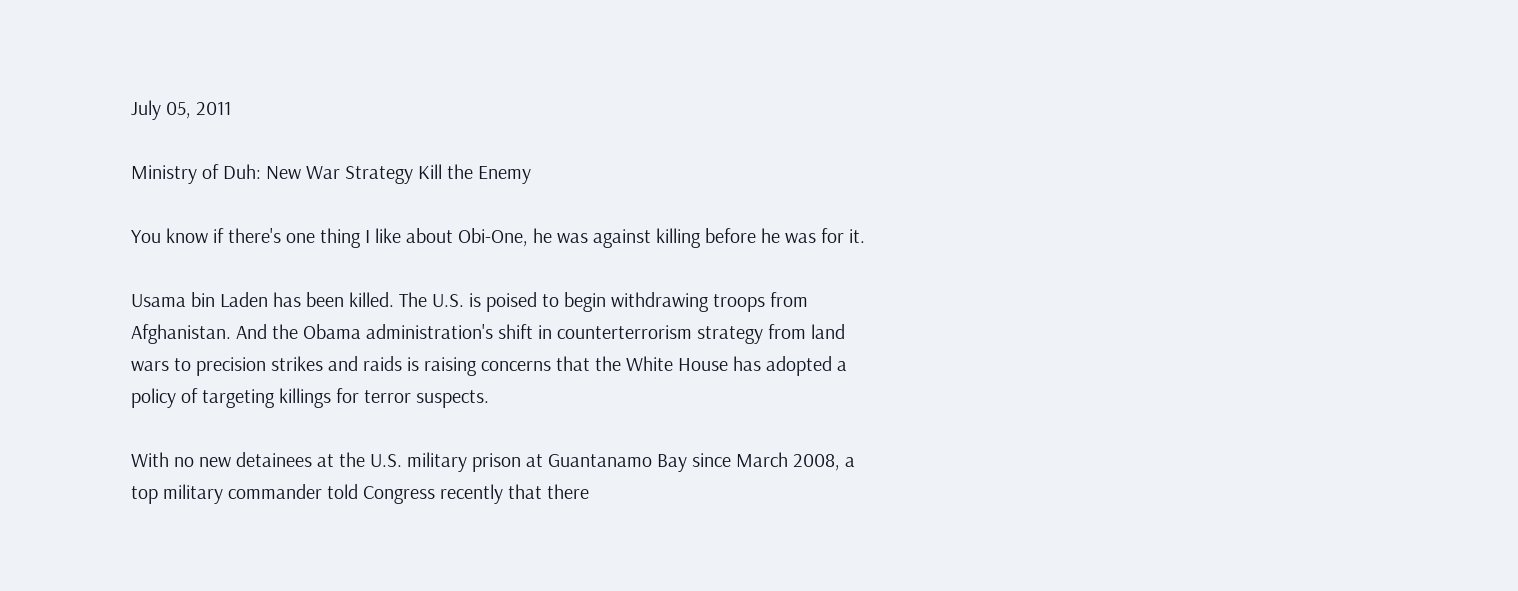July 05, 2011

Ministry of Duh: New War Strategy Kill the Enemy

You know if there's one thing I like about Obi-One, he was against killing before he was for it.

Usama bin Laden has been killed. The U.S. is poised to begin withdrawing troops from Afghanistan. And the Obama administration's shift in counterterrorism strategy from land wars to precision strikes and raids is raising concerns that the White House has adopted a policy of targeting killings for terror suspects.

With no new detainees at the U.S. military prison at Guantanamo Bay since March 2008, a top military commander told Congress recently that there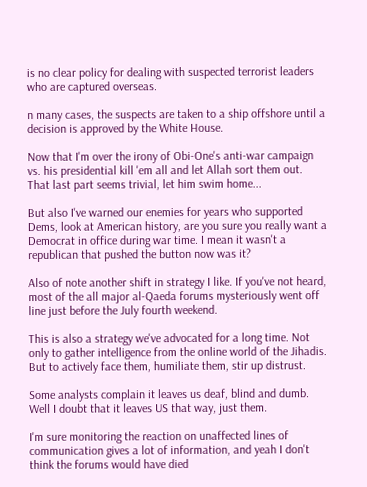is no clear policy for dealing with suspected terrorist leaders who are captured overseas.

n many cases, the suspects are taken to a ship offshore until a decision is approved by the White House.

Now that I'm over the irony of Obi-One's anti-war campaign vs. his presidential kill 'em all and let Allah sort them out. That last part seems trivial, let him swim home...

But also I've warned our enemies for years who supported Dems, look at American history, are you sure you really want a Democrat in office during war time. I mean it wasn't a republican that pushed the button now was it?

Also of note another shift in strategy I like. If you've not heard, most of the all major al-Qaeda forums mysteriously went off line just before the July fourth weekend.

This is also a strategy we've advocated for a long time. Not only to gather intelligence from the online world of the Jihadis. But to actively face them, humiliate them, stir up distrust.

Some analysts complain it leaves us deaf, blind and dumb. Well I doubt that it leaves US that way, just them.

I'm sure monitoring the reaction on unaffected lines of communication gives a lot of information, and yeah I don't think the forums would have died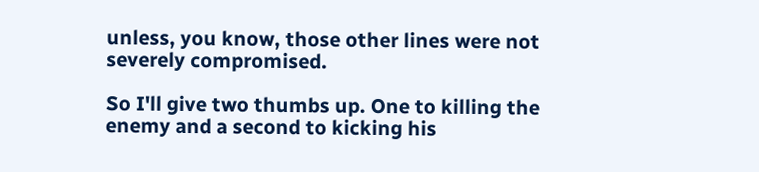unless, you know, those other lines were not severely compromised.

So I'll give two thumbs up. One to killing the enemy and a second to kicking his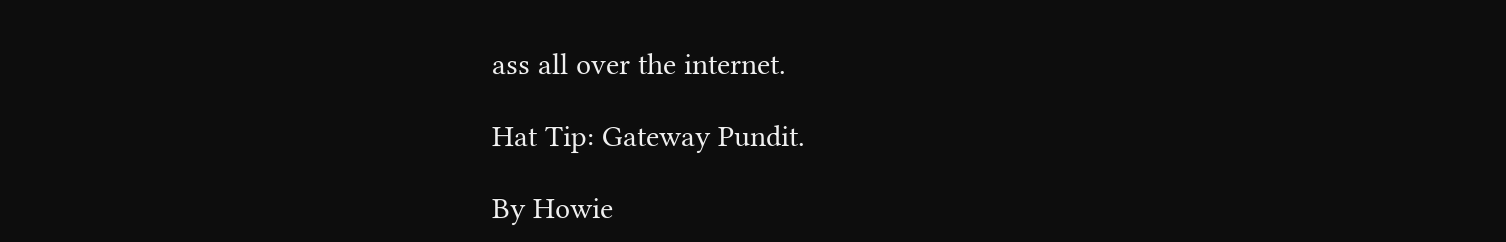ass all over the internet.

Hat Tip: Gateway Pundit.

By Howie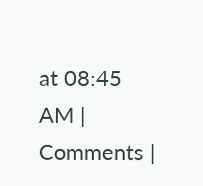at 08:45 AM | Comments |